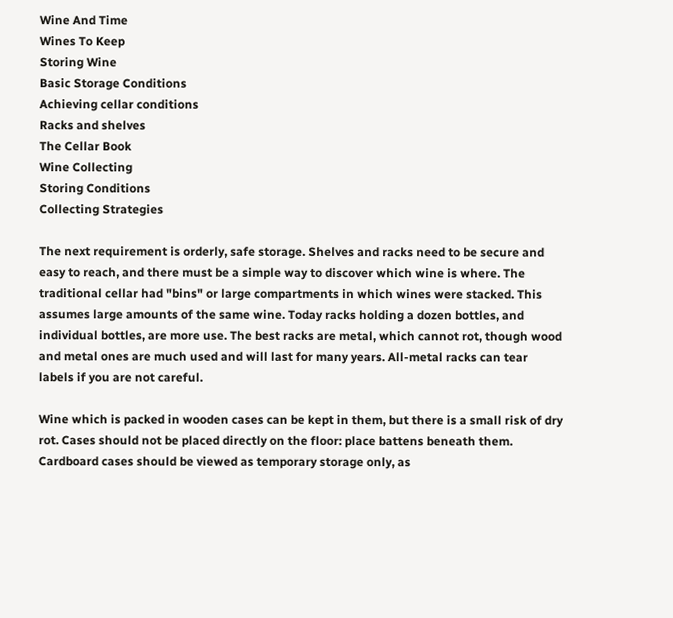Wine And Time
Wines To Keep
Storing Wine
Basic Storage Conditions
Achieving cellar conditions
Racks and shelves
The Cellar Book
Wine Collecting
Storing Conditions
Collecting Strategies

The next requirement is orderly, safe storage. Shelves and racks need to be secure and easy to reach, and there must be a simple way to discover which wine is where. The traditional cellar had "bins" or large compartments in which wines were stacked. This assumes large amounts of the same wine. Today racks holding a dozen bottles, and individual bottles, are more use. The best racks are metal, which cannot rot, though wood and metal ones are much used and will last for many years. All-metal racks can tear labels if you are not careful.

Wine which is packed in wooden cases can be kept in them, but there is a small risk of dry rot. Cases should not be placed directly on the floor: place battens beneath them. Cardboard cases should be viewed as temporary storage only, as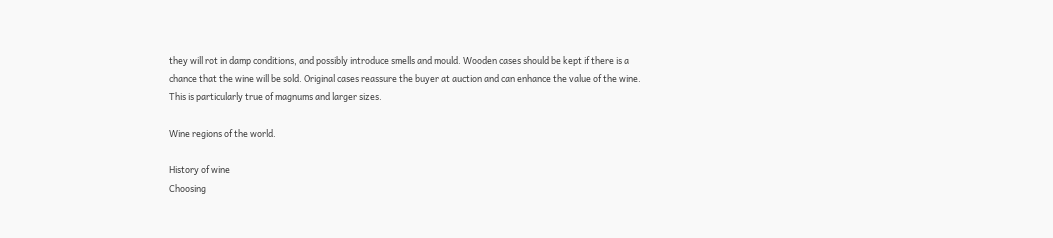they will rot in damp conditions, and possibly introduce smells and mould. Wooden cases should be kept if there is a chance that the wine will be sold. Original cases reassure the buyer at auction and can enhance the value of the wine. This is particularly true of magnums and larger sizes.

Wine regions of the world.

History of wine
Choosing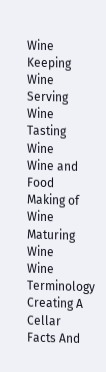Wine
Keeping Wine
Serving Wine
Tasting Wine
Wine and Food
Making of Wine
Maturing Wine
Wine Terminology
Creating A Cellar
Facts And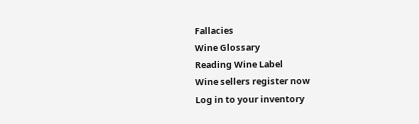Fallacies
Wine Glossary
Reading Wine Label
Wine sellers register now
Log in to your inventory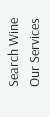Search Wine
Our Services